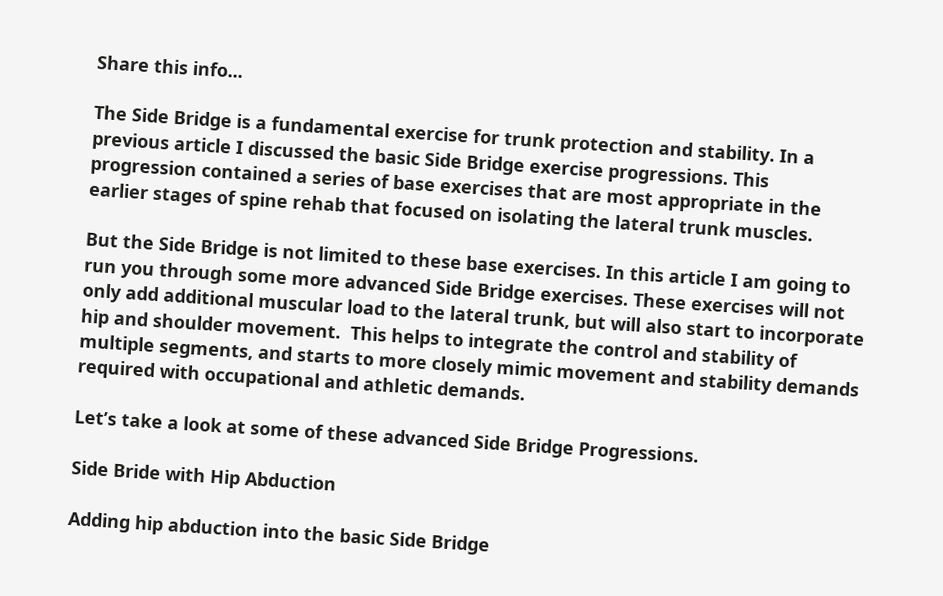Share this info...

The Side Bridge is a fundamental exercise for trunk protection and stability. In a previous article I discussed the basic Side Bridge exercise progressions. This progression contained a series of base exercises that are most appropriate in the earlier stages of spine rehab that focused on isolating the lateral trunk muscles.

But the Side Bridge is not limited to these base exercises. In this article I am going to run you through some more advanced Side Bridge exercises. These exercises will not only add additional muscular load to the lateral trunk, but will also start to incorporate hip and shoulder movement.  This helps to integrate the control and stability of multiple segments, and starts to more closely mimic movement and stability demands required with occupational and athletic demands.

Let’s take a look at some of these advanced Side Bridge Progressions.

Side Bride with Hip Abduction

Adding hip abduction into the basic Side Bridge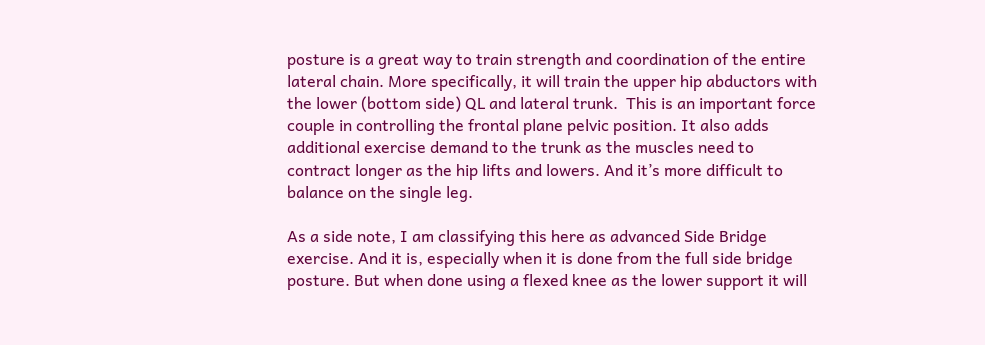posture is a great way to train strength and coordination of the entire lateral chain. More specifically, it will train the upper hip abductors with the lower (bottom side) QL and lateral trunk.  This is an important force couple in controlling the frontal plane pelvic position. It also adds additional exercise demand to the trunk as the muscles need to contract longer as the hip lifts and lowers. And it’s more difficult to balance on the single leg.

As a side note, I am classifying this here as advanced Side Bridge exercise. And it is, especially when it is done from the full side bridge posture. But when done using a flexed knee as the lower support it will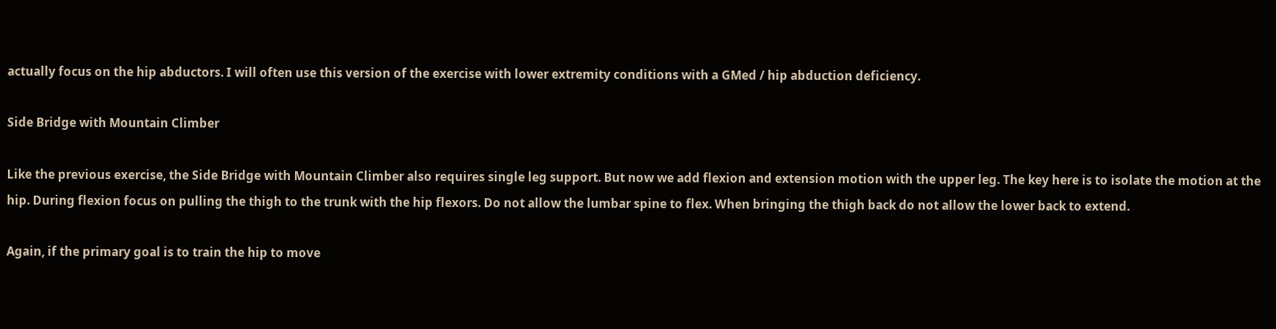actually focus on the hip abductors. I will often use this version of the exercise with lower extremity conditions with a GMed / hip abduction deficiency.

Side Bridge with Mountain Climber

Like the previous exercise, the Side Bridge with Mountain Climber also requires single leg support. But now we add flexion and extension motion with the upper leg. The key here is to isolate the motion at the hip. During flexion focus on pulling the thigh to the trunk with the hip flexors. Do not allow the lumbar spine to flex. When bringing the thigh back do not allow the lower back to extend.

Again, if the primary goal is to train the hip to move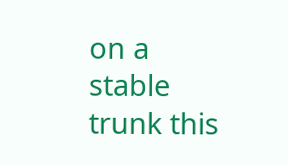on a stable trunk this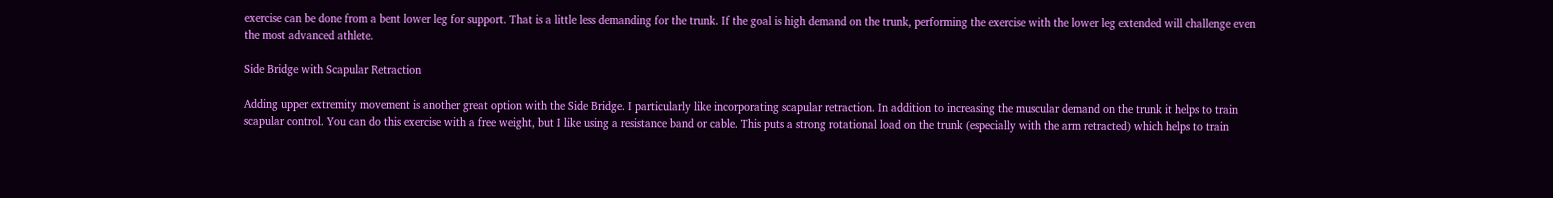exercise can be done from a bent lower leg for support. That is a little less demanding for the trunk. If the goal is high demand on the trunk, performing the exercise with the lower leg extended will challenge even the most advanced athlete.

Side Bridge with Scapular Retraction

Adding upper extremity movement is another great option with the Side Bridge. I particularly like incorporating scapular retraction. In addition to increasing the muscular demand on the trunk it helps to train scapular control. You can do this exercise with a free weight, but I like using a resistance band or cable. This puts a strong rotational load on the trunk (especially with the arm retracted) which helps to train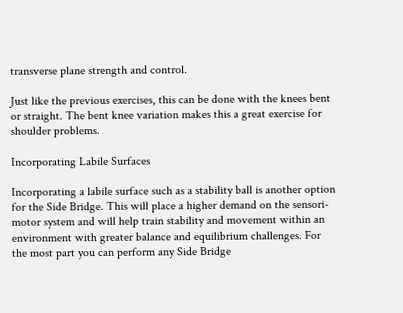transverse plane strength and control.

Just like the previous exercises, this can be done with the knees bent or straight. The bent knee variation makes this a great exercise for shoulder problems.

Incorporating Labile Surfaces

Incorporating a labile surface such as a stability ball is another option for the Side Bridge. This will place a higher demand on the sensori-motor system and will help train stability and movement within an environment with greater balance and equilibrium challenges. For the most part you can perform any Side Bridge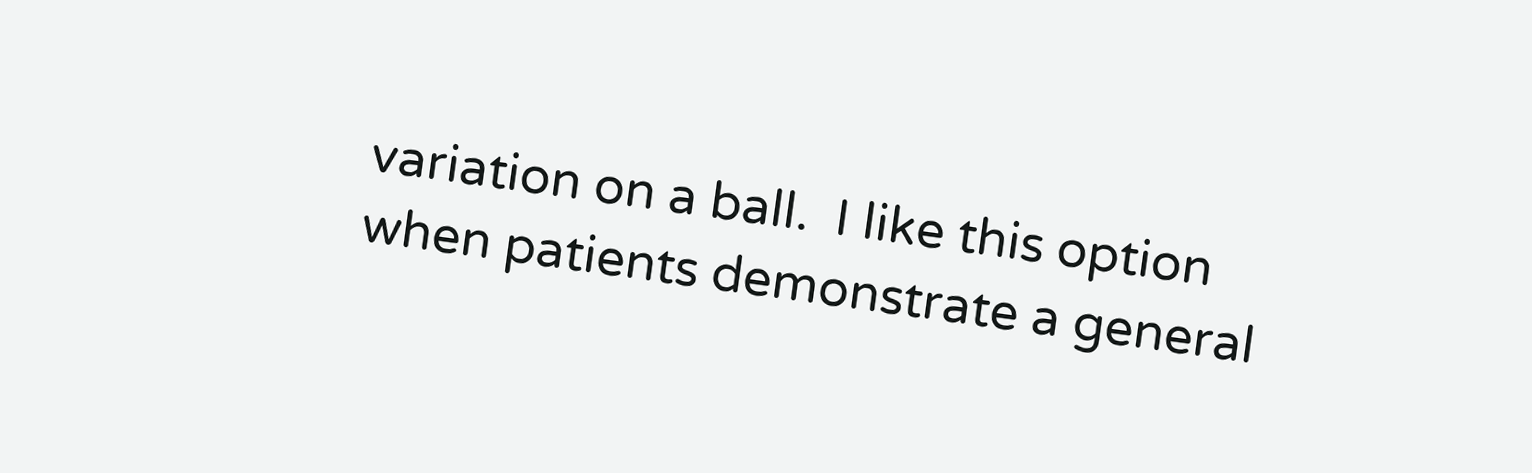variation on a ball.  I like this option when patients demonstrate a general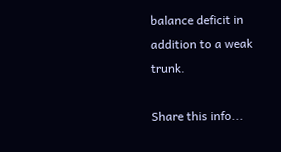balance deficit in addition to a weak trunk.

Share this info...